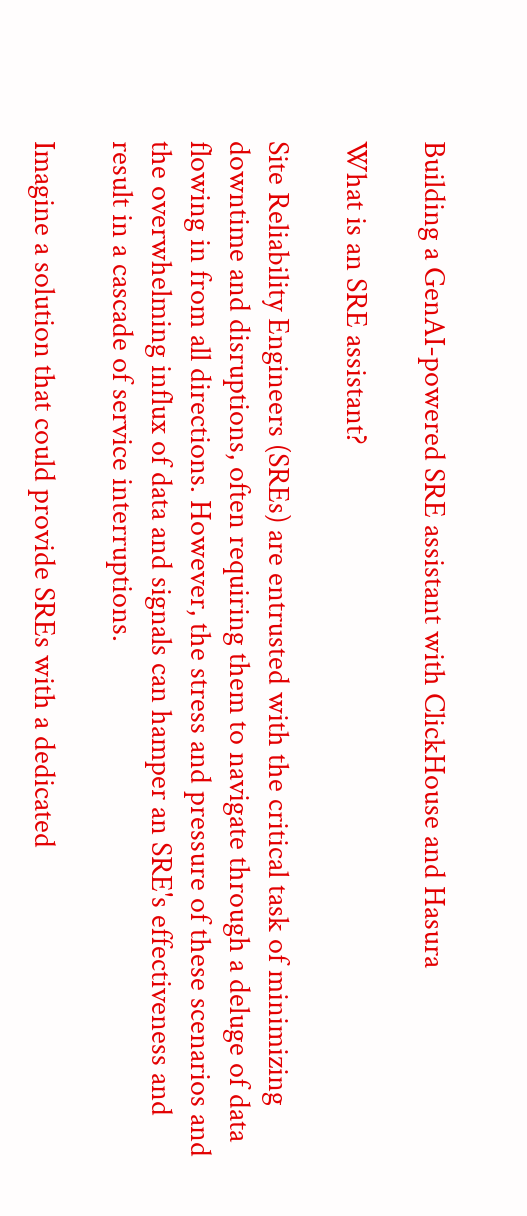Building a GenAI-powered SRE assistant with ClickHouse and Hasura

What is an SRE assistant?

Site Reliability Engineers (SREs) are entrusted with the critical task of minimizing downtime and disruptions, often requiring them to navigate through a deluge of data flowing in from all directions. However, the stress and pressure of these scenarios and the overwhelming influx of data and signals can hamper an SRE's effectiveness and result in a cascade of service interruptions.

Imagine a solution that could provide SREs with a dedicated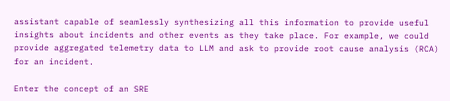assistant capable of seamlessly synthesizing all this information to provide useful insights about incidents and other events as they take place. For example, we could provide aggregated telemetry data to LLM and ask to provide root cause analysis (RCA) for an incident.

Enter the concept of an SRE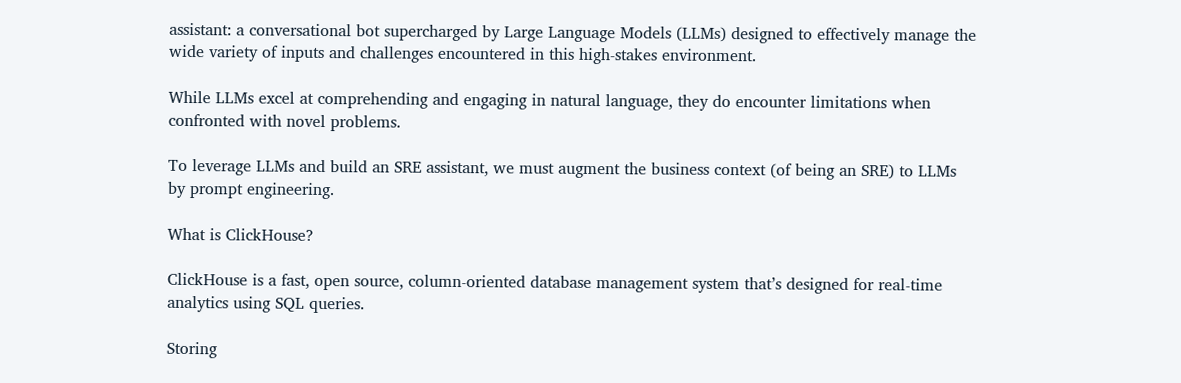assistant: a conversational bot supercharged by Large Language Models (LLMs) designed to effectively manage the wide variety of inputs and challenges encountered in this high-stakes environment.

While LLMs excel at comprehending and engaging in natural language, they do encounter limitations when confronted with novel problems.

To leverage LLMs and build an SRE assistant, we must augment the business context (of being an SRE) to LLMs by prompt engineering.

What is ClickHouse?

ClickHouse is a fast, open source, column-oriented database management system that’s designed for real-time analytics using SQL queries.

Storing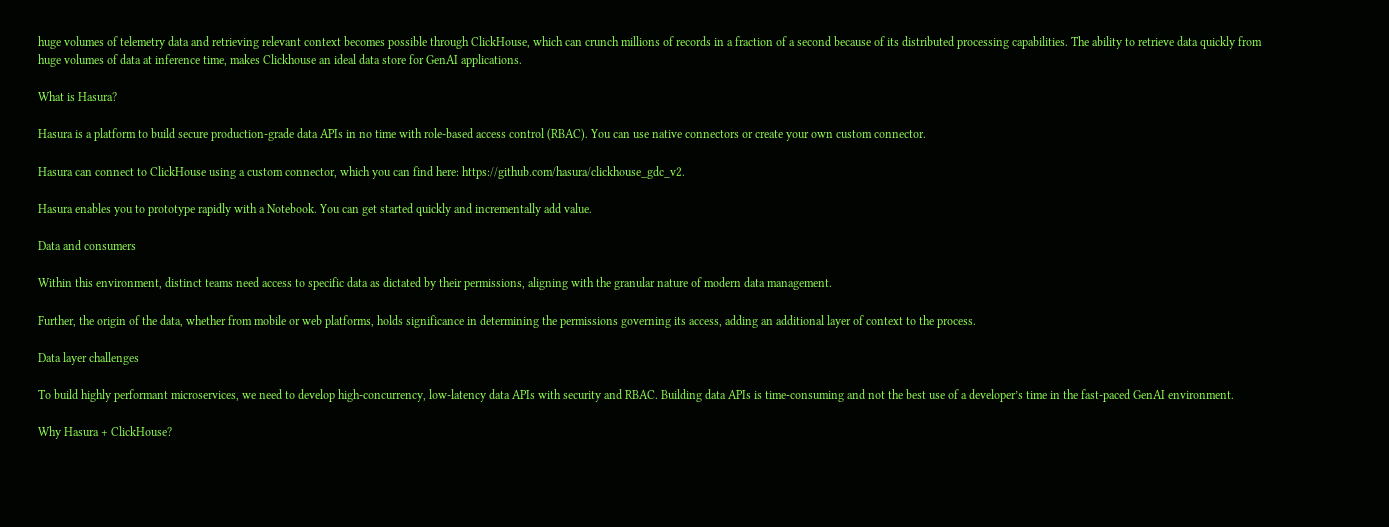huge volumes of telemetry data and retrieving relevant context becomes possible through ClickHouse, which can crunch millions of records in a fraction of a second because of its distributed processing capabilities. The ability to retrieve data quickly from huge volumes of data at inference time, makes Clickhouse an ideal data store for GenAI applications.

What is Hasura?

Hasura is a platform to build secure production-grade data APIs in no time with role-based access control (RBAC). You can use native connectors or create your own custom connector.

Hasura can connect to ClickHouse using a custom connector, which you can find here: https://github.com/hasura/clickhouse_gdc_v2.

Hasura enables you to prototype rapidly with a Notebook. You can get started quickly and incrementally add value.

Data and consumers

Within this environment, distinct teams need access to specific data as dictated by their permissions, aligning with the granular nature of modern data management.

Further, the origin of the data, whether from mobile or web platforms, holds significance in determining the permissions governing its access, adding an additional layer of context to the process.

Data layer challenges

To build highly performant microservices, we need to develop high-concurrency, low-latency data APIs with security and RBAC. Building data APIs is time-consuming and not the best use of a developer’s time in the fast-paced GenAI environment.

Why Hasura + ClickHouse?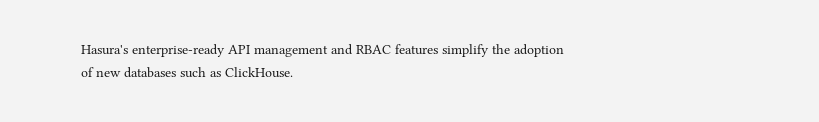Hasura's enterprise-ready API management and RBAC features simplify the adoption of new databases such as ClickHouse.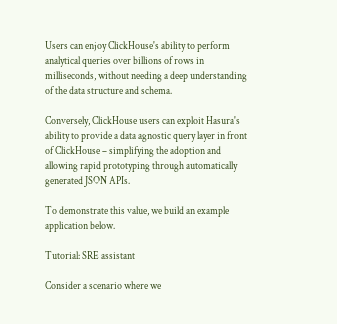Users can enjoy ClickHouse's ability to perform analytical queries over billions of rows in milliseconds, without needing a deep understanding of the data structure and schema.

Conversely, ClickHouse users can exploit Hasura's ability to provide a data agnostic query layer in front of ClickHouse – simplifying the adoption and allowing rapid prototyping through automatically generated JSON APIs.

To demonstrate this value, we build an example application below.

Tutorial: SRE assistant

Consider a scenario where we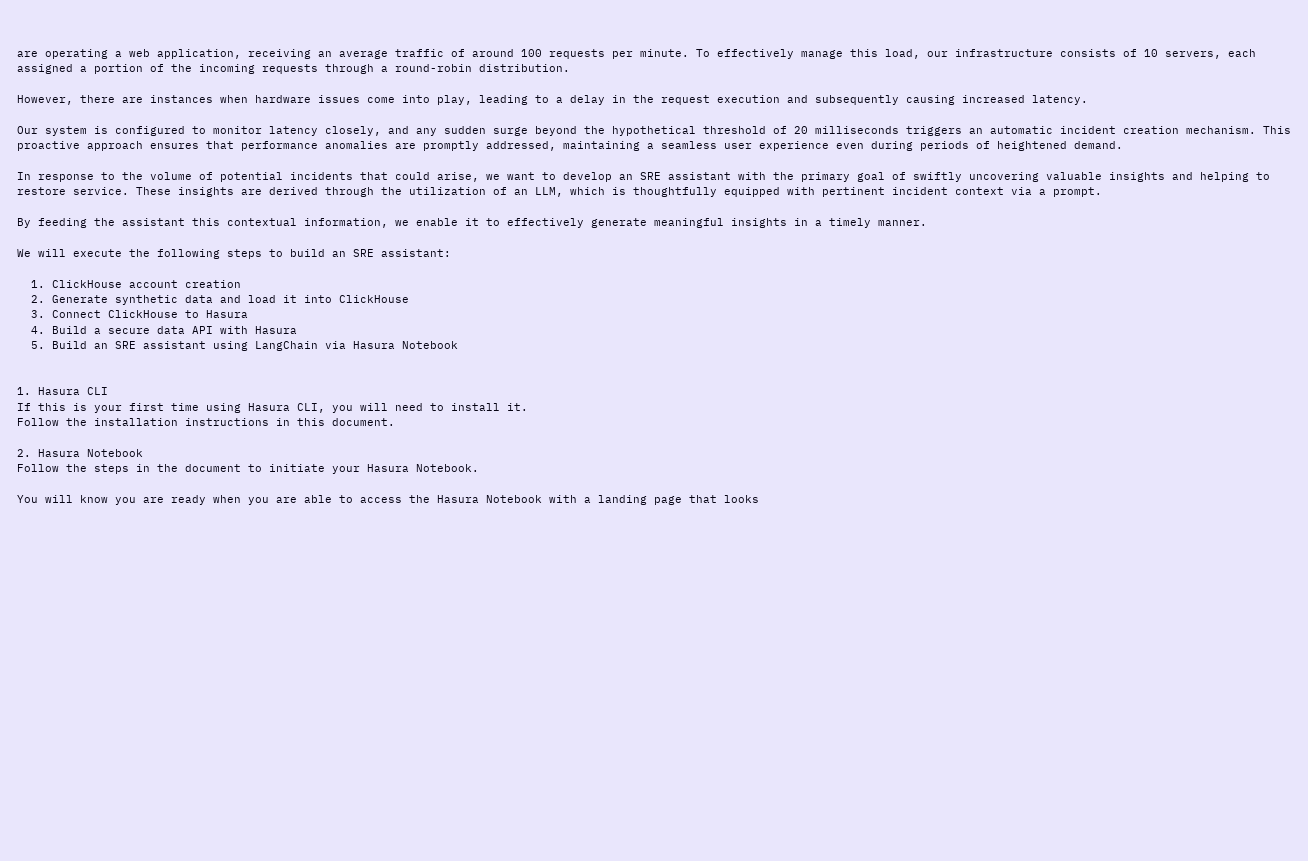are operating a web application, receiving an average traffic of around 100 requests per minute. To effectively manage this load, our infrastructure consists of 10 servers, each assigned a portion of the incoming requests through a round-robin distribution.

However, there are instances when hardware issues come into play, leading to a delay in the request execution and subsequently causing increased latency.

Our system is configured to monitor latency closely, and any sudden surge beyond the hypothetical threshold of 20 milliseconds triggers an automatic incident creation mechanism. This proactive approach ensures that performance anomalies are promptly addressed, maintaining a seamless user experience even during periods of heightened demand.

In response to the volume of potential incidents that could arise, we want to develop an SRE assistant with the primary goal of swiftly uncovering valuable insights and helping to restore service. These insights are derived through the utilization of an LLM, which is thoughtfully equipped with pertinent incident context via a prompt.

By feeding the assistant this contextual information, we enable it to effectively generate meaningful insights in a timely manner.

We will execute the following steps to build an SRE assistant:

  1. ClickHouse account creation
  2. Generate synthetic data and load it into ClickHouse
  3. Connect ClickHouse to Hasura
  4. Build a secure data API with Hasura
  5. Build an SRE assistant using LangChain via Hasura Notebook


1. Hasura CLI
If this is your first time using Hasura CLI, you will need to install it.
Follow the installation instructions in this document.

2. Hasura Notebook
Follow the steps in the document to initiate your Hasura Notebook.

You will know you are ready when you are able to access the Hasura Notebook with a landing page that looks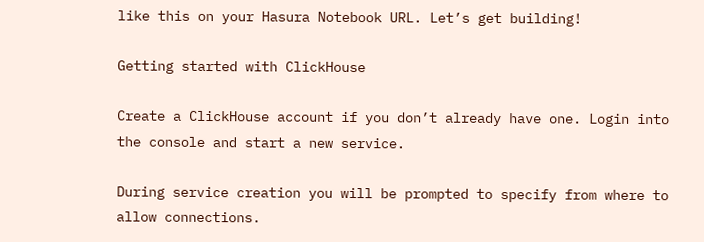like this on your Hasura Notebook URL. Let’s get building!

Getting started with ClickHouse

Create a ClickHouse account if you don’t already have one. Login into the console and start a new service.

During service creation you will be prompted to specify from where to allow connections.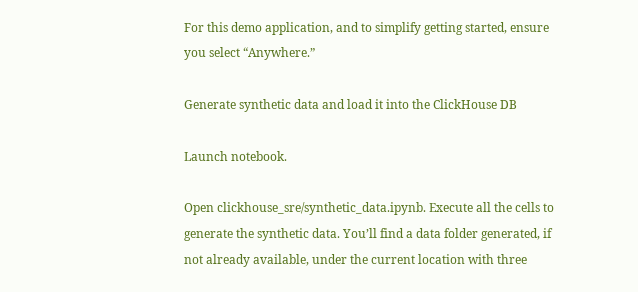For this demo application, and to simplify getting started, ensure you select “Anywhere.”

Generate synthetic data and load it into the ClickHouse DB

Launch notebook.

Open clickhouse_sre/synthetic_data.ipynb. Execute all the cells to generate the synthetic data. You’ll find a data folder generated, if not already available, under the current location with three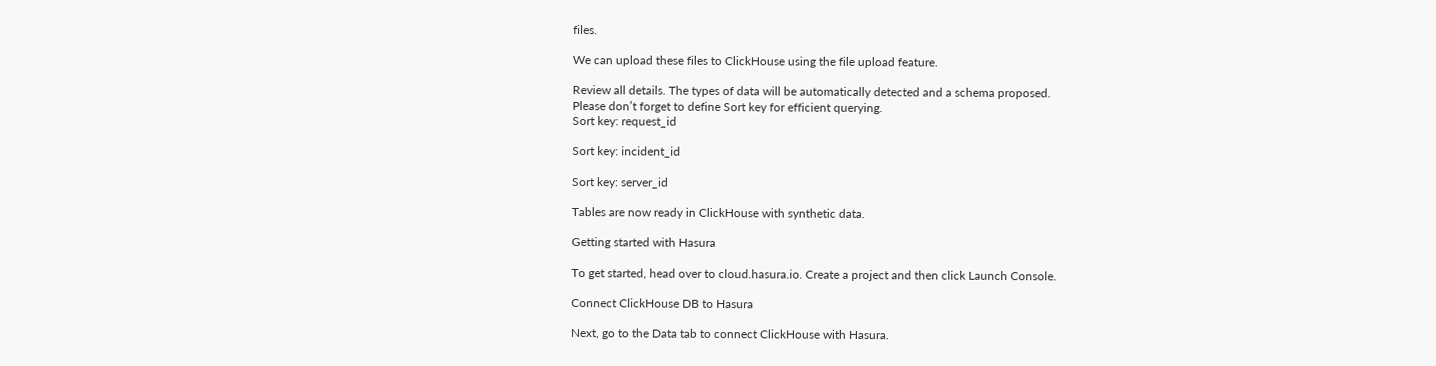files.

We can upload these files to ClickHouse using the file upload feature.

Review all details. The types of data will be automatically detected and a schema proposed.
Please don’t forget to define Sort key for efficient querying.
Sort key: request_id

Sort key: incident_id

Sort key: server_id

Tables are now ready in ClickHouse with synthetic data.

Getting started with Hasura

To get started, head over to cloud.hasura.io. Create a project and then click Launch Console.

Connect ClickHouse DB to Hasura

Next, go to the Data tab to connect ClickHouse with Hasura.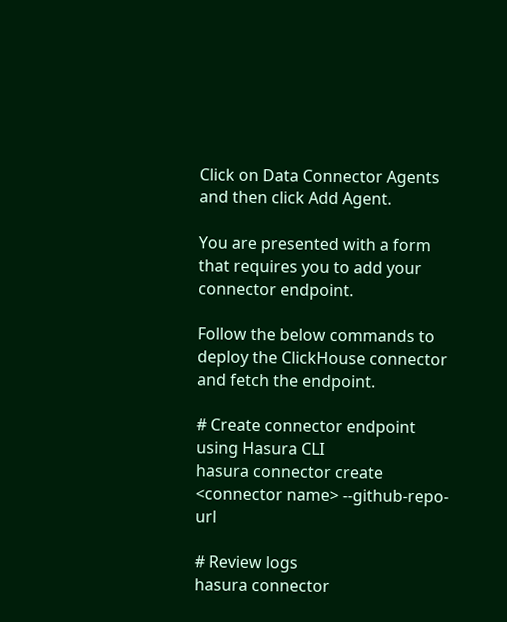Click on Data Connector Agents and then click Add Agent.

You are presented with a form that requires you to add your connector endpoint.

Follow the below commands to deploy the ClickHouse connector and fetch the endpoint.

# Create connector endpoint using Hasura CLI
hasura connector create <connector name> --github-repo-url

# Review logs
hasura connector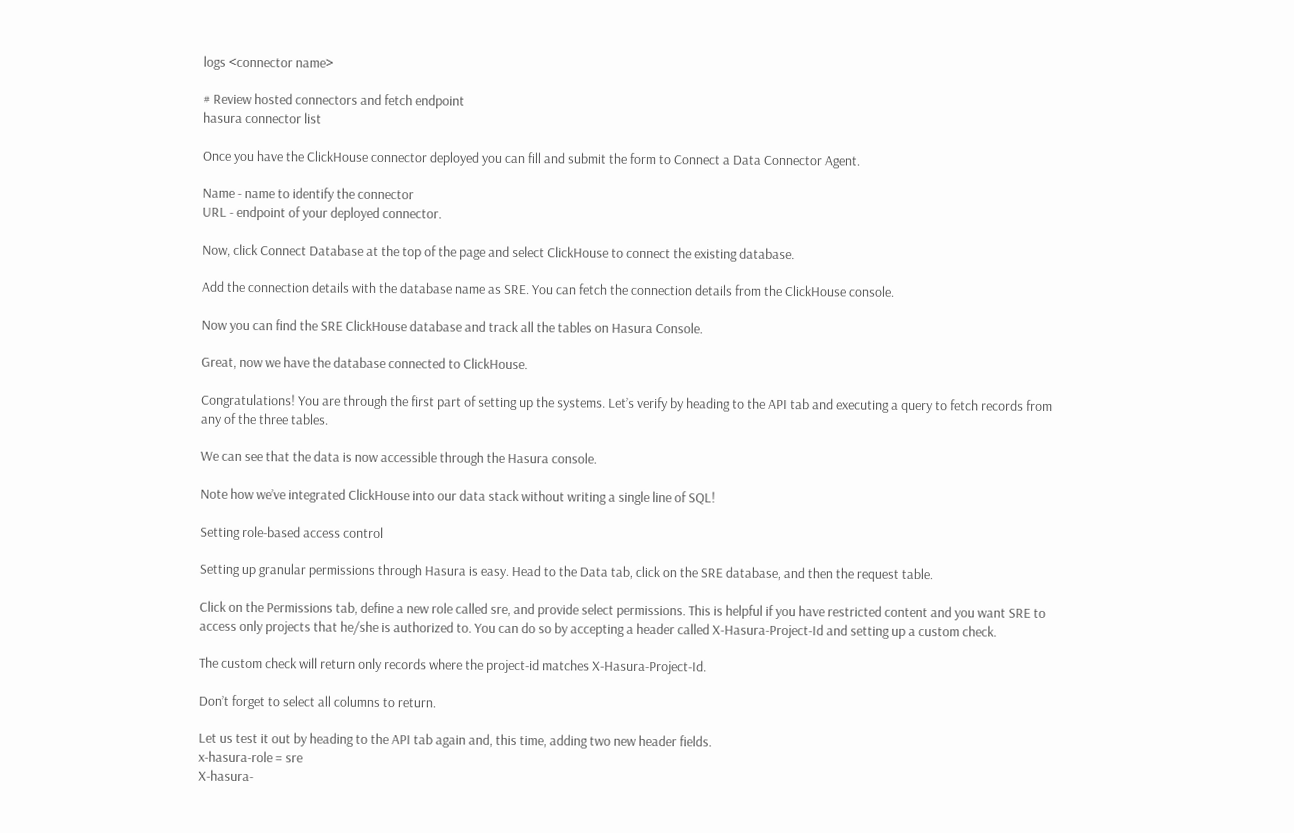logs <connector name>

# Review hosted connectors and fetch endpoint
hasura connector list

Once you have the ClickHouse connector deployed you can fill and submit the form to Connect a Data Connector Agent.

Name - name to identify the connector
URL - endpoint of your deployed connector.

Now, click Connect Database at the top of the page and select ClickHouse to connect the existing database.

Add the connection details with the database name as SRE. You can fetch the connection details from the ClickHouse console.

Now you can find the SRE ClickHouse database and track all the tables on Hasura Console.

Great, now we have the database connected to ClickHouse.

Congratulations! You are through the first part of setting up the systems. Let’s verify by heading to the API tab and executing a query to fetch records from any of the three tables.

We can see that the data is now accessible through the Hasura console.

Note how we’ve integrated ClickHouse into our data stack without writing a single line of SQL!

Setting role-based access control

Setting up granular permissions through Hasura is easy. Head to the Data tab, click on the SRE database, and then the request table.

Click on the Permissions tab, define a new role called sre, and provide select permissions. This is helpful if you have restricted content and you want SRE to access only projects that he/she is authorized to. You can do so by accepting a header called X-Hasura-Project-Id and setting up a custom check.

The custom check will return only records where the project-id matches X-Hasura-Project-Id.

Don’t forget to select all columns to return.

Let us test it out by heading to the API tab again and, this time, adding two new header fields.
x-hasura-role = sre
X-hasura-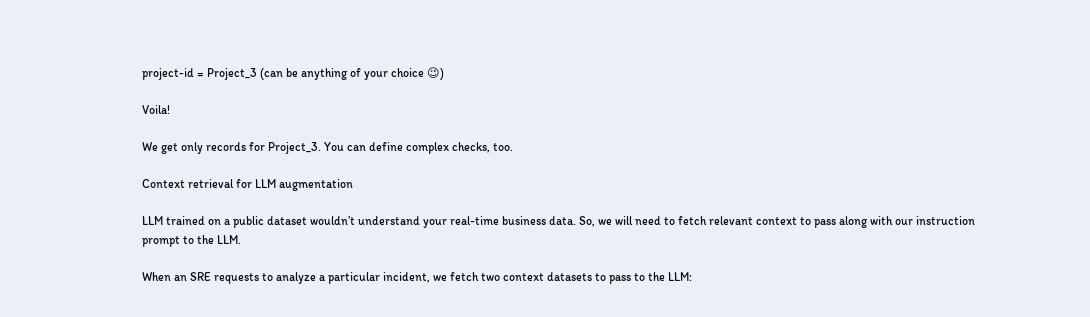project-id = Project_3 (can be anything of your choice 😉)

Voila!

We get only records for Project_3. You can define complex checks, too.

Context retrieval for LLM augmentation

LLM trained on a public dataset wouldn’t understand your real-time business data. So, we will need to fetch relevant context to pass along with our instruction prompt to the LLM.

When an SRE requests to analyze a particular incident, we fetch two context datasets to pass to the LLM: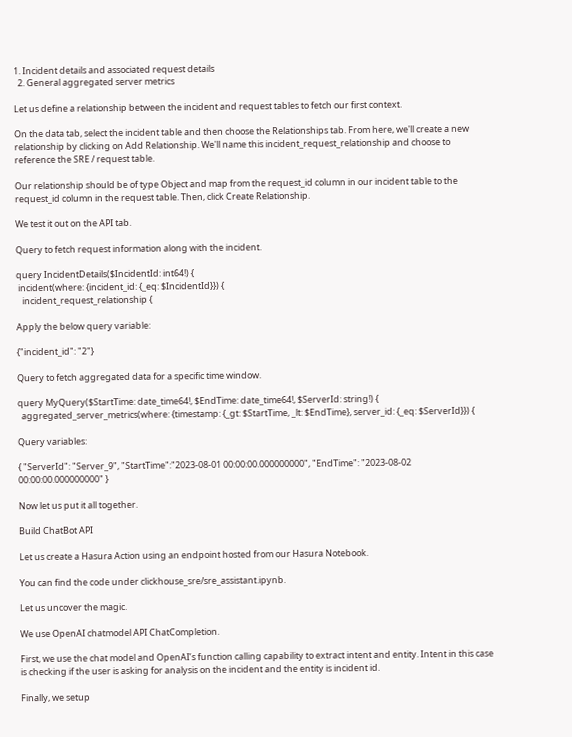1. Incident details and associated request details
  2. General aggregated server metrics

Let us define a relationship between the incident and request tables to fetch our first context.

On the data tab, select the incident table and then choose the Relationships tab. From here, we'll create a new relationship by clicking on Add Relationship. We'll name this incident_request_relationship and choose to reference the SRE / request table.

Our relationship should be of type Object and map from the request_id column in our incident table to the request_id column in the request table. Then, click Create Relationship.

We test it out on the API tab.

Query to fetch request information along with the incident.

query IncidentDetails($IncidentId: int64!) {
 incident(where: {incident_id: {_eq: $IncidentId}}) {
   incident_request_relationship {

Apply the below query variable:

{"incident_id": "2"}

Query to fetch aggregated data for a specific time window.

query MyQuery($StartTime: date_time64!, $EndTime: date_time64!, $ServerId: string!) {
  aggregated_server_metrics(where: {timestamp: {_gt: $StartTime, _lt: $EndTime}, server_id: {_eq: $ServerId}}) {

Query variables:

{ "ServerId": "Server_9", "StartTime":"2023-08-01 00:00:00.000000000", "EndTime": "2023-08-02 00:00:00.000000000" }

Now let us put it all together.

Build ChatBot API

Let us create a Hasura Action using an endpoint hosted from our Hasura Notebook.

You can find the code under clickhouse_sre/sre_assistant.ipynb.

Let us uncover the magic.

We use OpenAI chatmodel API ChatCompletion.

First, we use the chat model and OpenAI’s function calling capability to extract intent and entity. Intent in this case is checking if the user is asking for analysis on the incident and the entity is incident id.

Finally, we setup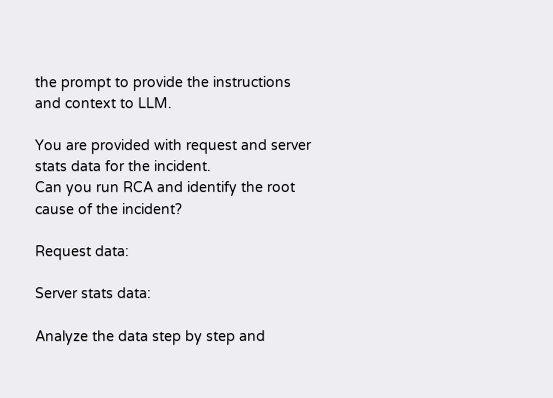the prompt to provide the instructions and context to LLM.

You are provided with request and server stats data for the incident.
Can you run RCA and identify the root cause of the incident?

Request data:

Server stats data:

Analyze the data step by step and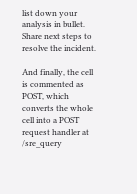list down your analysis in bullet.
Share next steps to resolve the incident.

And finally, the cell is commented as POST, which converts the whole cell into a POST request handler at /sre_query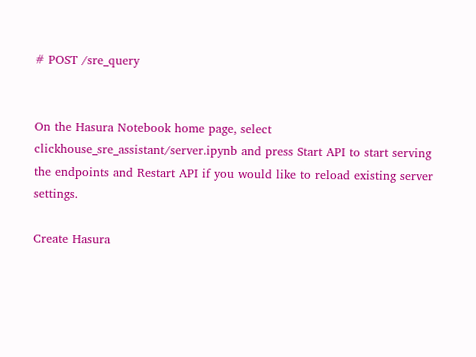# POST /sre_query


On the Hasura Notebook home page, select clickhouse_sre_assistant/server.ipynb and press Start API to start serving the endpoints and Restart API if you would like to reload existing server settings.

Create Hasura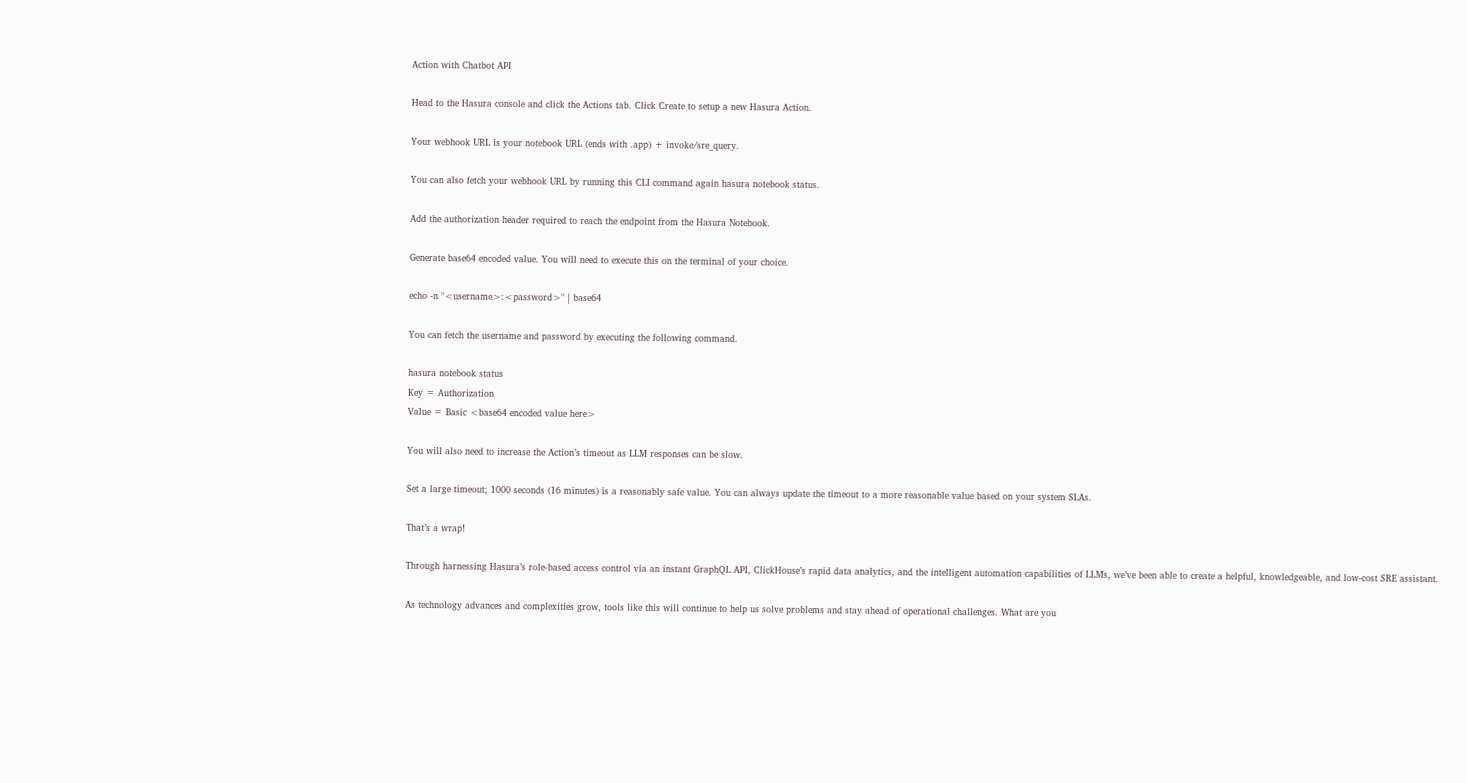Action with Chatbot API

Head to the Hasura console and click the Actions tab. Click Create to setup a new Hasura Action.

Your webhook URL is your notebook URL (ends with .app) + invoke/sre_query.

You can also fetch your webhook URL by running this CLI command again hasura notebook status.

Add the authorization header required to reach the endpoint from the Hasura Notebook.

Generate base64 encoded value. You will need to execute this on the terminal of your choice.

echo -n "<username>:<password>" | base64

You can fetch the username and password by executing the following command.

hasura notebook status
Key = Authorization
Value = Basic <base64 encoded value here>

You will also need to increase the Action’s timeout as LLM responses can be slow.

Set a large timeout; 1000 seconds (16 minutes) is a reasonably safe value. You can always update the timeout to a more reasonable value based on your system SLAs.

That’s a wrap!

Through harnessing Hasura’s role-based access control via an instant GraphQL API, ClickHouse’s rapid data analytics, and the intelligent automation capabilities of LLMs, we’ve been able to create a helpful, knowledgeable, and low-cost SRE assistant.

As technology advances and complexities grow, tools like this will continue to help us solve problems and stay ahead of operational challenges. What are you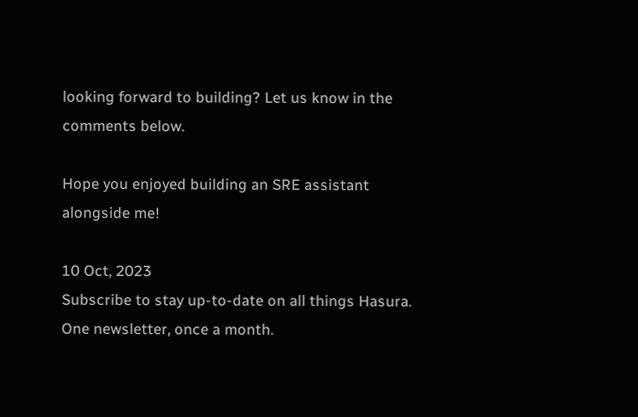looking forward to building? Let us know in the comments below.

Hope you enjoyed building an SRE assistant alongside me!

10 Oct, 2023
Subscribe to stay up-to-date on all things Hasura. One newsletter, once a month.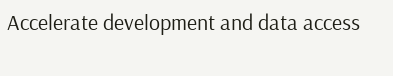Accelerate development and data access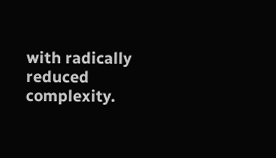with radically reduced complexity.